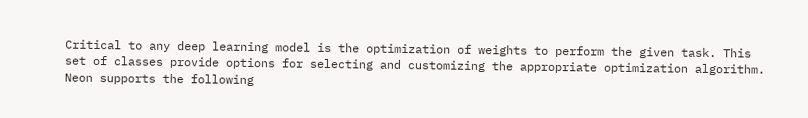Critical to any deep learning model is the optimization of weights to perform the given task. This set of classes provide options for selecting and customizing the appropriate optimization algorithm. Neon supports the following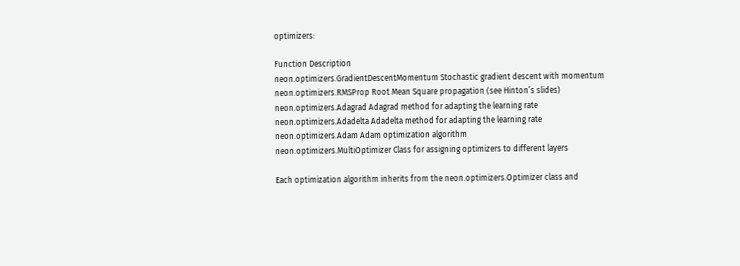optimizers:

Function Description
neon.optimizers.GradientDescentMomentum Stochastic gradient descent with momentum
neon.optimizers.RMSProp Root Mean Square propagation (see Hinton’s slides)
neon.optimizers.Adagrad Adagrad method for adapting the learning rate
neon.optimizers.Adadelta Adadelta method for adapting the learning rate
neon.optimizers.Adam Adam optimization algorithm
neon.optimizers.MultiOptimizer Class for assigning optimizers to different layers

Each optimization algorithm inherits from the neon.optimizers.Optimizer class and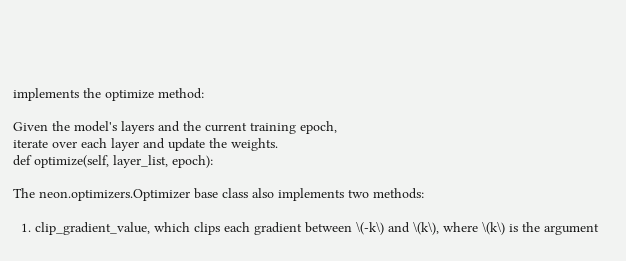implements the optimize method:

Given the model's layers and the current training epoch,
iterate over each layer and update the weights.
def optimize(self, layer_list, epoch):

The neon.optimizers.Optimizer base class also implements two methods:

  1. clip_gradient_value, which clips each gradient between \(-k\) and \(k\), where \(k\) is the argument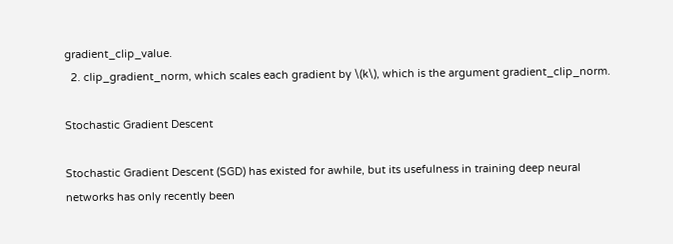gradient_clip_value.
  2. clip_gradient_norm, which scales each gradient by \(k\), which is the argument gradient_clip_norm.

Stochastic Gradient Descent

Stochastic Gradient Descent (SGD) has existed for awhile, but its usefulness in training deep neural networks has only recently been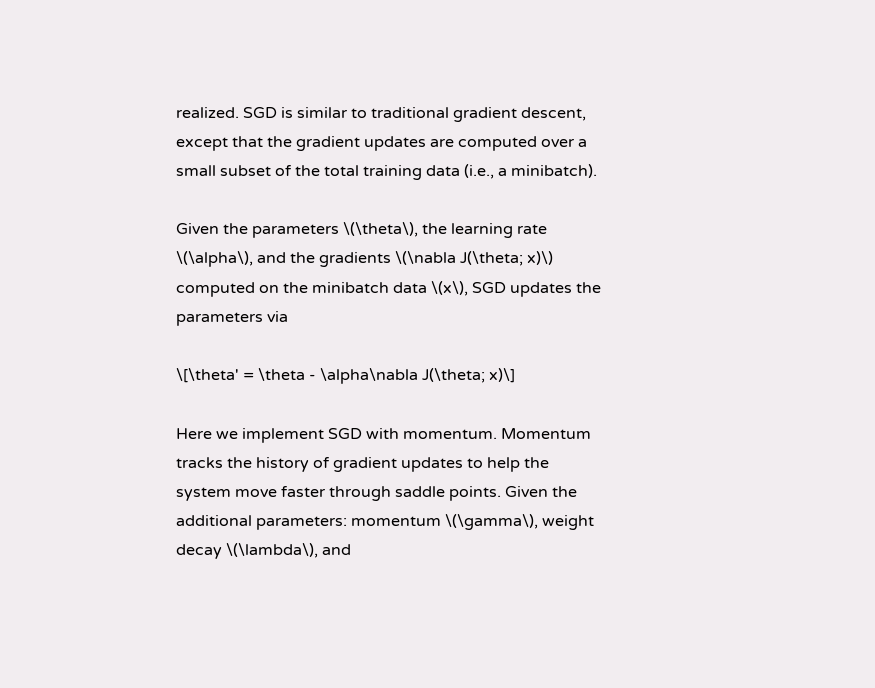realized. SGD is similar to traditional gradient descent, except that the gradient updates are computed over a small subset of the total training data (i.e., a minibatch).

Given the parameters \(\theta\), the learning rate \(\alpha\), and the gradients \(\nabla J(\theta; x)\) computed on the minibatch data \(x\), SGD updates the parameters via

\[\theta' = \theta - \alpha\nabla J(\theta; x)\]

Here we implement SGD with momentum. Momentum tracks the history of gradient updates to help the system move faster through saddle points. Given the additional parameters: momentum \(\gamma\), weight decay \(\lambda\), and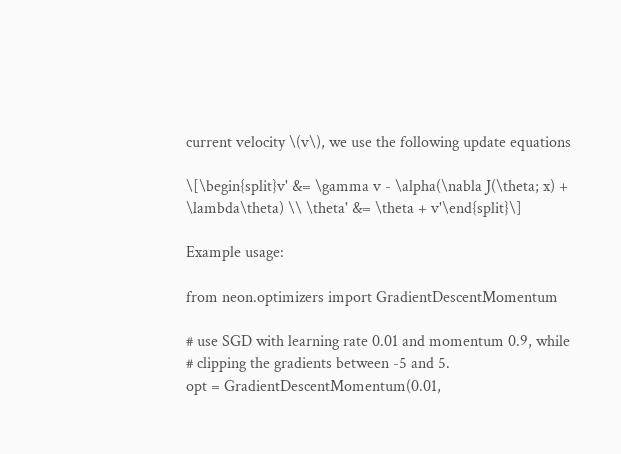current velocity \(v\), we use the following update equations

\[\begin{split}v' &= \gamma v - \alpha(\nabla J(\theta; x) + \lambda\theta) \\ \theta' &= \theta + v'\end{split}\]

Example usage:

from neon.optimizers import GradientDescentMomentum

# use SGD with learning rate 0.01 and momentum 0.9, while
# clipping the gradients between -5 and 5.
opt = GradientDescentMomentum(0.01,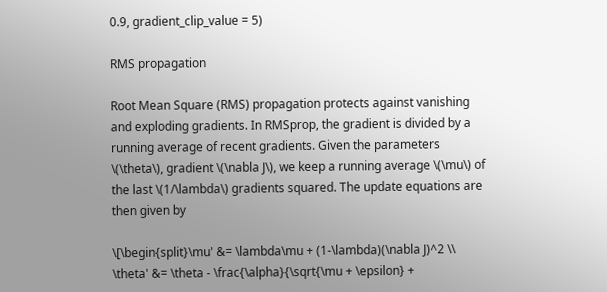0.9, gradient_clip_value = 5)

RMS propagation

Root Mean Square (RMS) propagation protects against vanishing and exploding gradients. In RMSprop, the gradient is divided by a running average of recent gradients. Given the parameters \(\theta\), gradient \(\nabla J\), we keep a running average \(\mu\) of the last \(1/\lambda\) gradients squared. The update equations are then given by

\[\begin{split}\mu' &= \lambda\mu + (1-\lambda)(\nabla J)^2 \\ \theta' &= \theta - \frac{\alpha}{\sqrt{\mu + \epsilon} +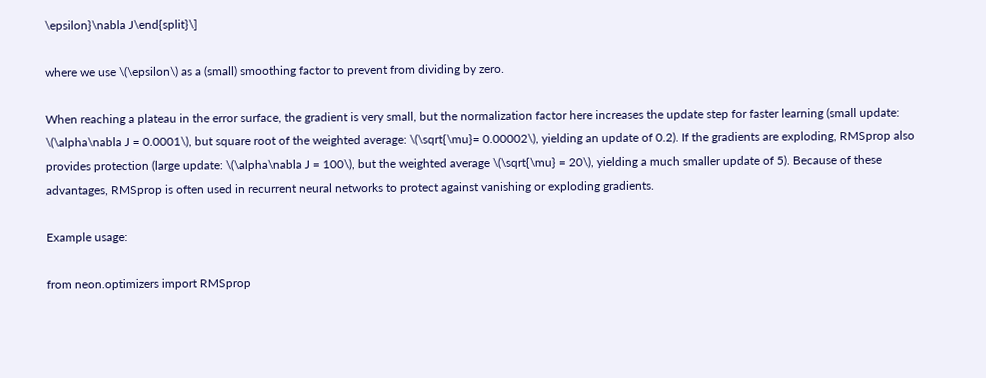\epsilon}\nabla J\end{split}\]

where we use \(\epsilon\) as a (small) smoothing factor to prevent from dividing by zero.

When reaching a plateau in the error surface, the gradient is very small, but the normalization factor here increases the update step for faster learning (small update: \(\alpha\nabla J = 0.0001\), but square root of the weighted average: \(\sqrt{\mu}= 0.00002\), yielding an update of 0.2). If the gradients are exploding, RMSprop also provides protection (large update: \(\alpha\nabla J = 100\), but the weighted average \(\sqrt{\mu} = 20\), yielding a much smaller update of 5). Because of these advantages, RMSprop is often used in recurrent neural networks to protect against vanishing or exploding gradients.

Example usage:

from neon.optimizers import RMSprop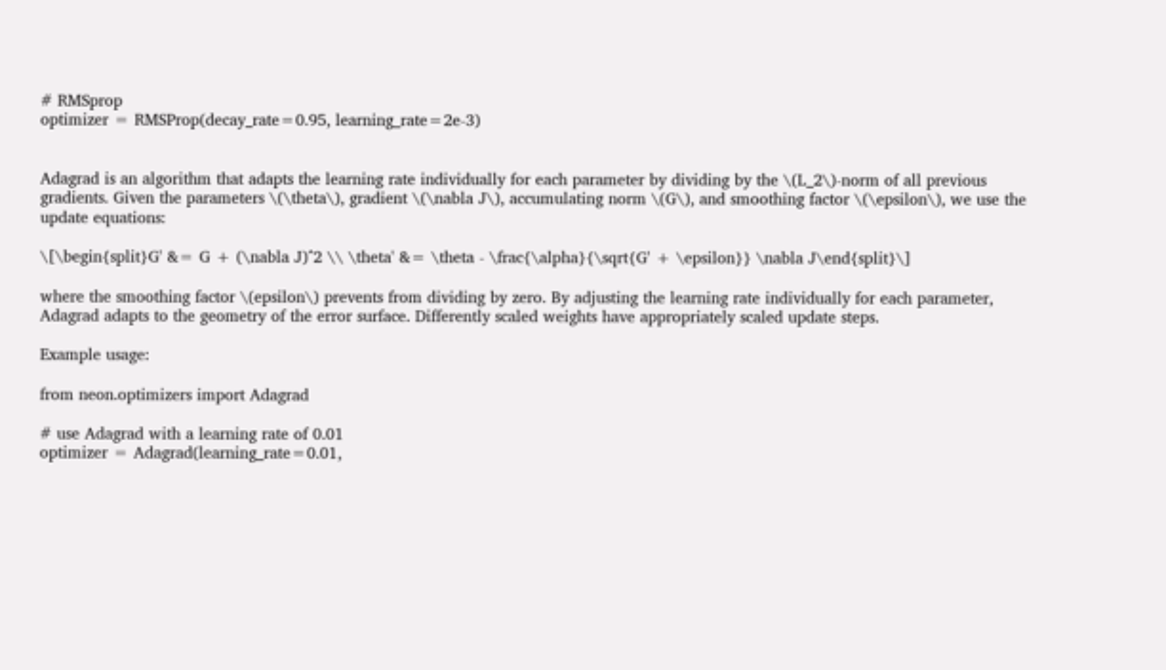# RMSprop
optimizer = RMSProp(decay_rate=0.95, learning_rate=2e-3)


Adagrad is an algorithm that adapts the learning rate individually for each parameter by dividing by the \(L_2\)-norm of all previous gradients. Given the parameters \(\theta\), gradient \(\nabla J\), accumulating norm \(G\), and smoothing factor \(\epsilon\), we use the update equations:

\[\begin{split}G' &= G + (\nabla J)^2 \\ \theta' &= \theta - \frac{\alpha}{\sqrt{G' + \epsilon}} \nabla J\end{split}\]

where the smoothing factor \(epsilon\) prevents from dividing by zero. By adjusting the learning rate individually for each parameter, Adagrad adapts to the geometry of the error surface. Differently scaled weights have appropriately scaled update steps.

Example usage:

from neon.optimizers import Adagrad

# use Adagrad with a learning rate of 0.01
optimizer = Adagrad(learning_rate=0.01,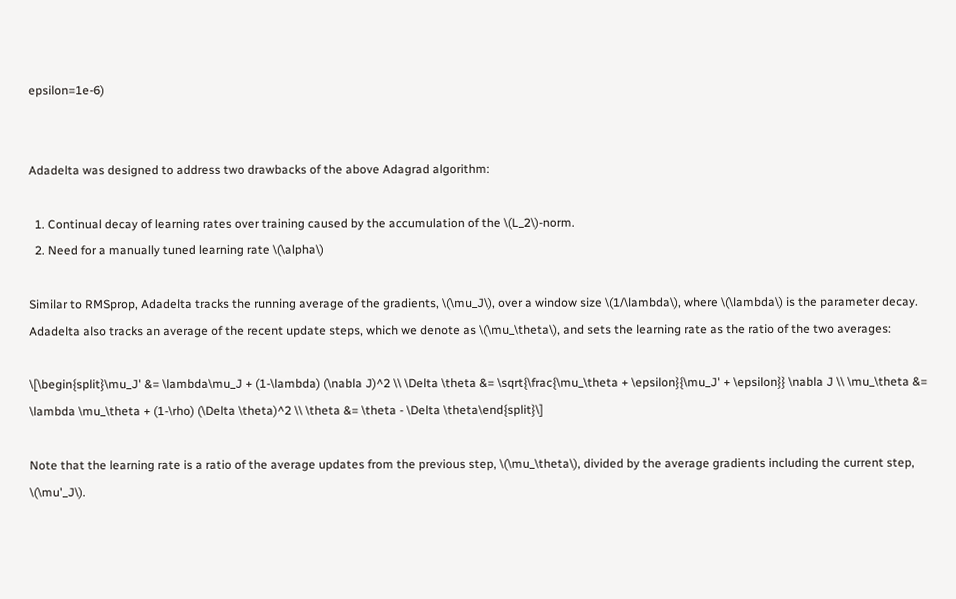epsilon=1e-6)


Adadelta was designed to address two drawbacks of the above Adagrad algorithm:

  1. Continual decay of learning rates over training caused by the accumulation of the \(L_2\)-norm.
  2. Need for a manually tuned learning rate \(\alpha\)

Similar to RMSprop, Adadelta tracks the running average of the gradients, \(\mu_J\), over a window size \(1/\lambda\), where \(\lambda\) is the parameter decay. Adadelta also tracks an average of the recent update steps, which we denote as \(\mu_\theta\), and sets the learning rate as the ratio of the two averages:

\[\begin{split}\mu_J' &= \lambda\mu_J + (1-\lambda) (\nabla J)^2 \\ \Delta \theta &= \sqrt{\frac{\mu_\theta + \epsilon}{\mu_J' + \epsilon}} \nabla J \\ \mu_\theta &= \lambda \mu_\theta + (1-\rho) (\Delta \theta)^2 \\ \theta &= \theta - \Delta \theta\end{split}\]

Note that the learning rate is a ratio of the average updates from the previous step, \(\mu_\theta\), divided by the average gradients including the current step, \(\mu'_J\).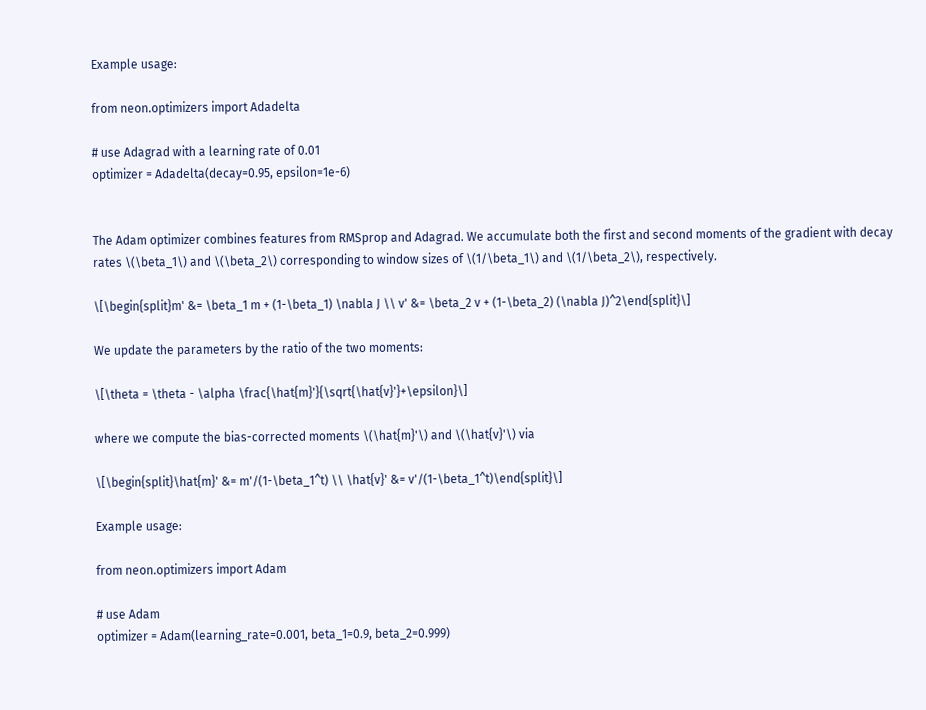Example usage:

from neon.optimizers import Adadelta

# use Adagrad with a learning rate of 0.01
optimizer = Adadelta(decay=0.95, epsilon=1e-6)


The Adam optimizer combines features from RMSprop and Adagrad. We accumulate both the first and second moments of the gradient with decay rates \(\beta_1\) and \(\beta_2\) corresponding to window sizes of \(1/\beta_1\) and \(1/\beta_2\), respectively.

\[\begin{split}m' &= \beta_1 m + (1-\beta_1) \nabla J \\ v' &= \beta_2 v + (1-\beta_2) (\nabla J)^2\end{split}\]

We update the parameters by the ratio of the two moments:

\[\theta = \theta - \alpha \frac{\hat{m}'}{\sqrt{\hat{v}'}+\epsilon}\]

where we compute the bias-corrected moments \(\hat{m}'\) and \(\hat{v}'\) via

\[\begin{split}\hat{m}' &= m'/(1-\beta_1^t) \\ \hat{v}' &= v'/(1-\beta_1^t)\end{split}\]

Example usage:

from neon.optimizers import Adam

# use Adam
optimizer = Adam(learning_rate=0.001, beta_1=0.9, beta_2=0.999)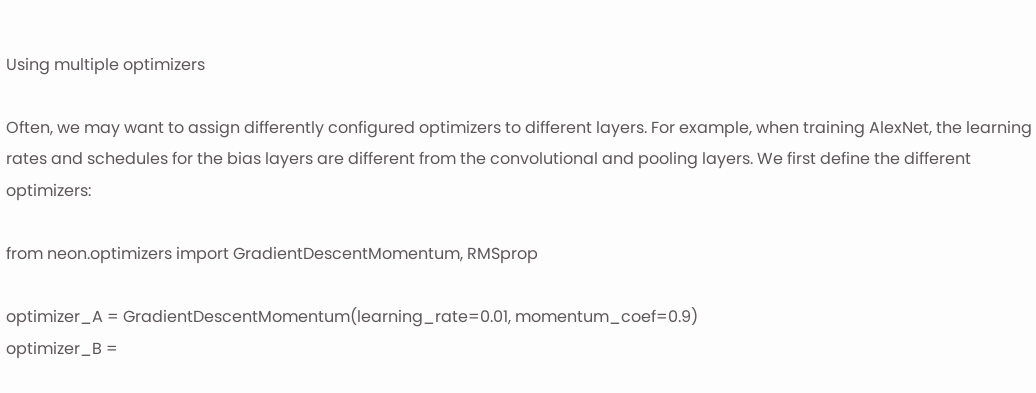Using multiple optimizers

Often, we may want to assign differently configured optimizers to different layers. For example, when training AlexNet, the learning rates and schedules for the bias layers are different from the convolutional and pooling layers. We first define the different optimizers:

from neon.optimizers import GradientDescentMomentum, RMSprop

optimizer_A = GradientDescentMomentum(learning_rate=0.01, momentum_coef=0.9)
optimizer_B =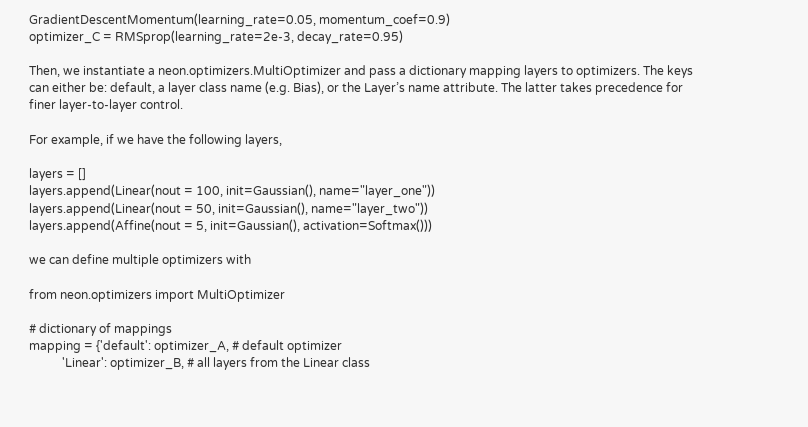GradientDescentMomentum(learning_rate=0.05, momentum_coef=0.9)
optimizer_C = RMSprop(learning_rate=2e-3, decay_rate=0.95)

Then, we instantiate a neon.optimizers.MultiOptimizer and pass a dictionary mapping layers to optimizers. The keys can either be: default, a layer class name (e.g. Bias), or the Layer’s name attribute. The latter takes precedence for finer layer-to-layer control.

For example, if we have the following layers,

layers = []
layers.append(Linear(nout = 100, init=Gaussian(), name="layer_one"))
layers.append(Linear(nout = 50, init=Gaussian(), name="layer_two"))
layers.append(Affine(nout = 5, init=Gaussian(), activation=Softmax()))

we can define multiple optimizers with

from neon.optimizers import MultiOptimizer

# dictionary of mappings
mapping = {'default': optimizer_A, # default optimizer
           'Linear': optimizer_B, # all layers from the Linear class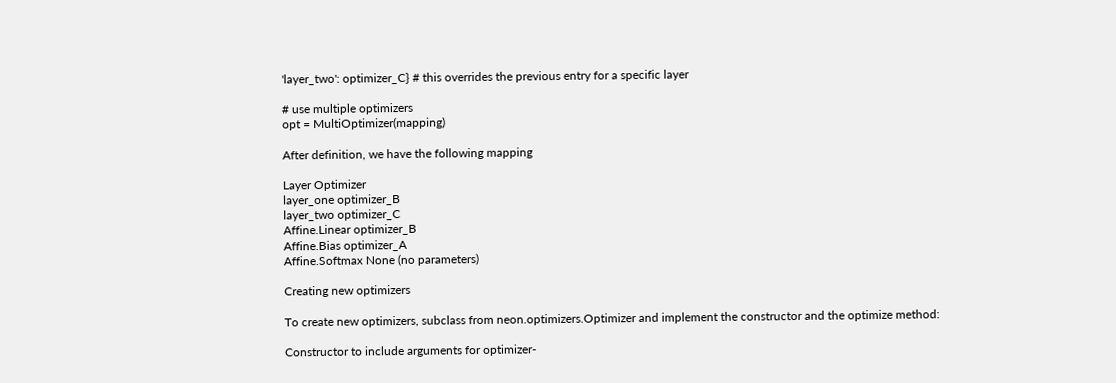'layer_two': optimizer_C} # this overrides the previous entry for a specific layer

# use multiple optimizers
opt = MultiOptimizer(mapping)

After definition, we have the following mapping

Layer Optimizer
layer_one optimizer_B
layer_two optimizer_C
Affine.Linear optimizer_B
Affine.Bias optimizer_A
Affine.Softmax None (no parameters)

Creating new optimizers

To create new optimizers, subclass from neon.optimizers.Optimizer and implement the constructor and the optimize method:

Constructor to include arguments for optimizer-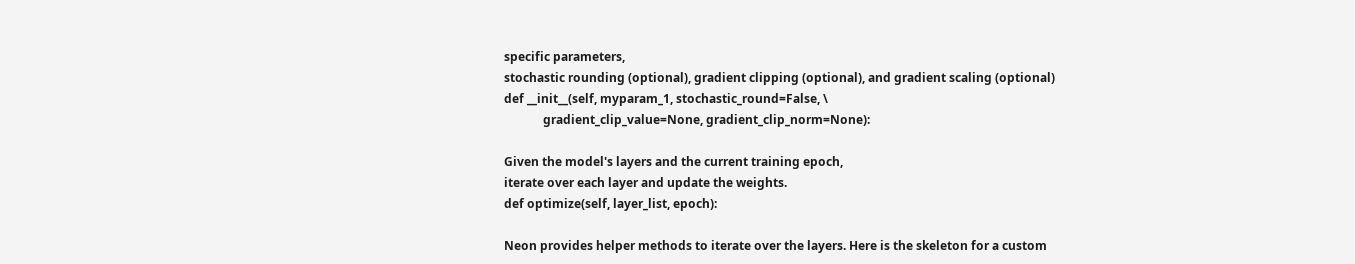specific parameters,
stochastic rounding (optional), gradient clipping (optional), and gradient scaling (optional)
def __init__(self, myparam_1, stochastic_round=False, \
             gradient_clip_value=None, gradient_clip_norm=None):

Given the model's layers and the current training epoch,
iterate over each layer and update the weights.
def optimize(self, layer_list, epoch):

Neon provides helper methods to iterate over the layers. Here is the skeleton for a custom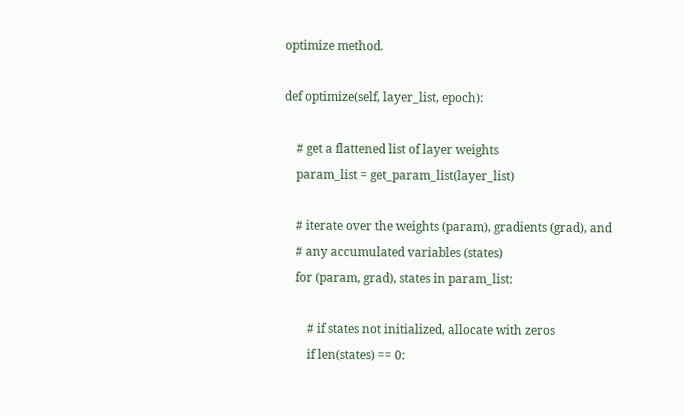optimize method.

def optimize(self, layer_list, epoch):

    # get a flattened list of layer weights
    param_list = get_param_list(layer_list)

    # iterate over the weights (param), gradients (grad), and
    # any accumulated variables (states)
    for (param, grad), states in param_list:

        # if states not initialized, allocate with zeros
        if len(states) == 0: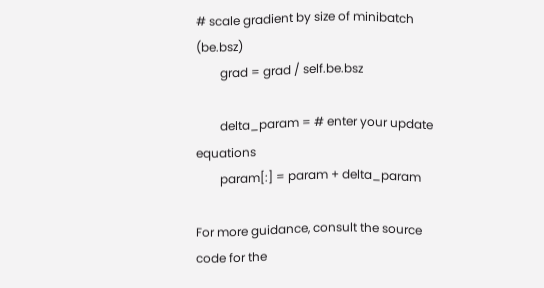# scale gradient by size of minibatch (be.bsz)
        grad = grad / self.be.bsz

        delta_param = # enter your update equations
        param[:] = param + delta_param

For more guidance, consult the source code for the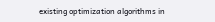existing optimization algorithms in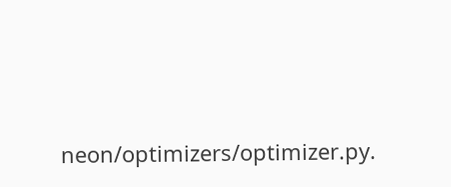neon/optimizers/optimizer.py.